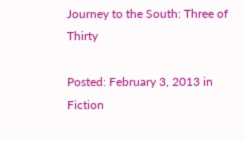Journey to the South: Three of Thirty

Posted: February 3, 2013 in Fiction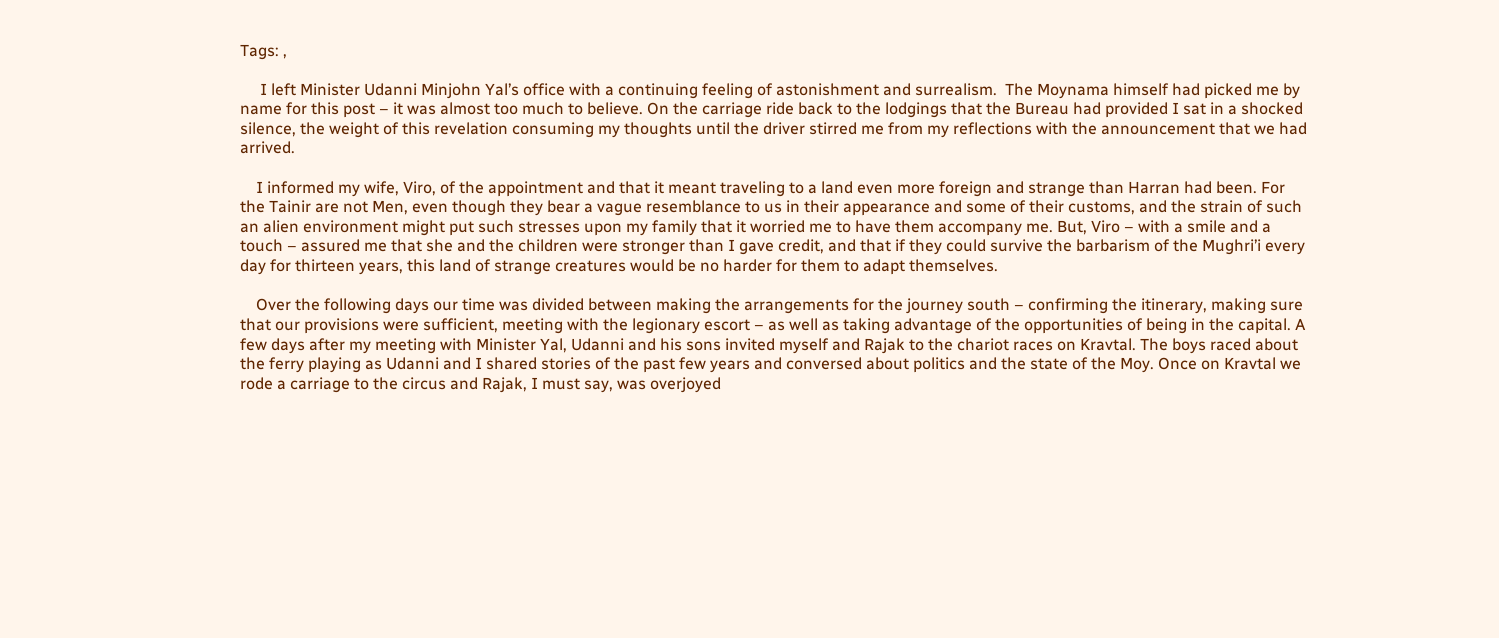Tags: ,

     I left Minister Udanni Minjohn Yal’s office with a continuing feeling of astonishment and surrealism.  The Moynama himself had picked me by name for this post – it was almost too much to believe. On the carriage ride back to the lodgings that the Bureau had provided I sat in a shocked silence, the weight of this revelation consuming my thoughts until the driver stirred me from my reflections with the announcement that we had arrived.

    I informed my wife, Viro, of the appointment and that it meant traveling to a land even more foreign and strange than Harran had been. For the Tainir are not Men, even though they bear a vague resemblance to us in their appearance and some of their customs, and the strain of such an alien environment might put such stresses upon my family that it worried me to have them accompany me. But, Viro – with a smile and a touch – assured me that she and the children were stronger than I gave credit, and that if they could survive the barbarism of the Mughri’i every day for thirteen years, this land of strange creatures would be no harder for them to adapt themselves.

    Over the following days our time was divided between making the arrangements for the journey south – confirming the itinerary, making sure that our provisions were sufficient, meeting with the legionary escort – as well as taking advantage of the opportunities of being in the capital. A few days after my meeting with Minister Yal, Udanni and his sons invited myself and Rajak to the chariot races on Kravtal. The boys raced about the ferry playing as Udanni and I shared stories of the past few years and conversed about politics and the state of the Moy. Once on Kravtal we rode a carriage to the circus and Rajak, I must say, was overjoyed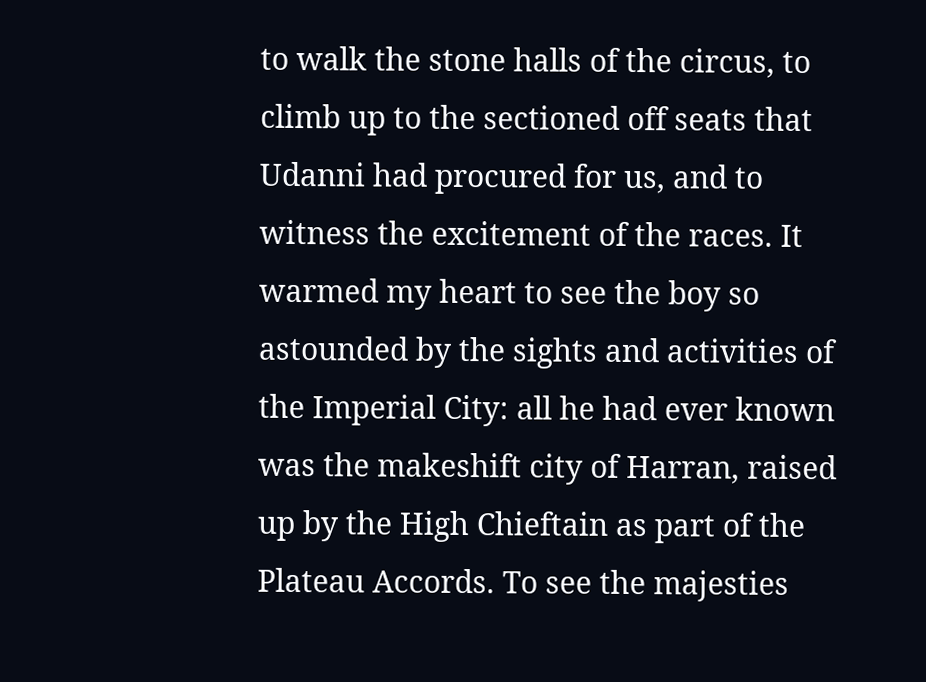to walk the stone halls of the circus, to climb up to the sectioned off seats that Udanni had procured for us, and to witness the excitement of the races. It warmed my heart to see the boy so astounded by the sights and activities of the Imperial City: all he had ever known was the makeshift city of Harran, raised up by the High Chieftain as part of the Plateau Accords. To see the majesties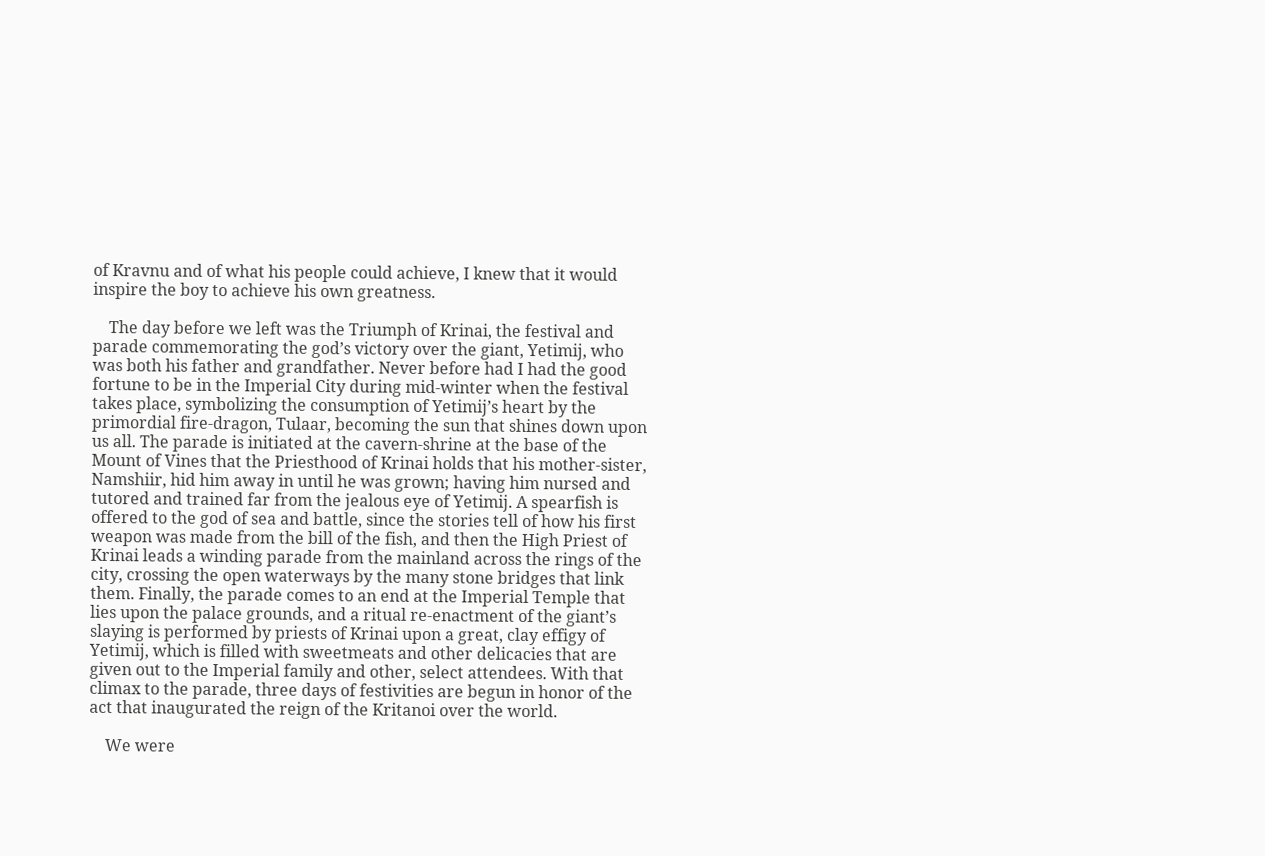of Kravnu and of what his people could achieve, I knew that it would inspire the boy to achieve his own greatness.

    The day before we left was the Triumph of Krinai, the festival and parade commemorating the god’s victory over the giant, Yetimij, who was both his father and grandfather. Never before had I had the good fortune to be in the Imperial City during mid-winter when the festival takes place, symbolizing the consumption of Yetimij’s heart by the primordial fire-dragon, Tulaar, becoming the sun that shines down upon us all. The parade is initiated at the cavern-shrine at the base of the Mount of Vines that the Priesthood of Krinai holds that his mother-sister, Namshiir, hid him away in until he was grown; having him nursed and tutored and trained far from the jealous eye of Yetimij. A spearfish is offered to the god of sea and battle, since the stories tell of how his first weapon was made from the bill of the fish, and then the High Priest of Krinai leads a winding parade from the mainland across the rings of the city, crossing the open waterways by the many stone bridges that link them. Finally, the parade comes to an end at the Imperial Temple that lies upon the palace grounds, and a ritual re-enactment of the giant’s slaying is performed by priests of Krinai upon a great, clay effigy of Yetimij, which is filled with sweetmeats and other delicacies that are given out to the Imperial family and other, select attendees. With that climax to the parade, three days of festivities are begun in honor of the act that inaugurated the reign of the Kritanoi over the world.

    We were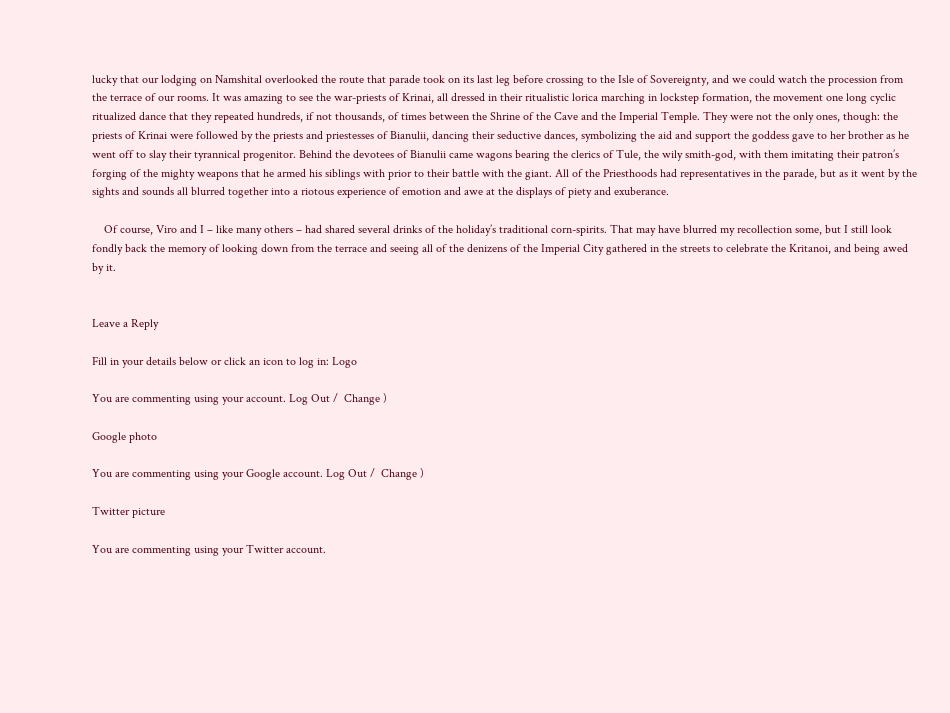lucky that our lodging on Namshital overlooked the route that parade took on its last leg before crossing to the Isle of Sovereignty, and we could watch the procession from the terrace of our rooms. It was amazing to see the war-priests of Krinai, all dressed in their ritualistic lorica marching in lockstep formation, the movement one long cyclic ritualized dance that they repeated hundreds, if not thousands, of times between the Shrine of the Cave and the Imperial Temple. They were not the only ones, though: the priests of Krinai were followed by the priests and priestesses of Bianulii, dancing their seductive dances, symbolizing the aid and support the goddess gave to her brother as he went off to slay their tyrannical progenitor. Behind the devotees of Bianulii came wagons bearing the clerics of Tule, the wily smith-god, with them imitating their patron’s forging of the mighty weapons that he armed his siblings with prior to their battle with the giant. All of the Priesthoods had representatives in the parade, but as it went by the sights and sounds all blurred together into a riotous experience of emotion and awe at the displays of piety and exuberance.

    Of course, Viro and I – like many others – had shared several drinks of the holiday’s traditional corn-spirits. That may have blurred my recollection some, but I still look fondly back the memory of looking down from the terrace and seeing all of the denizens of the Imperial City gathered in the streets to celebrate the Kritanoi, and being awed by it.


Leave a Reply

Fill in your details below or click an icon to log in: Logo

You are commenting using your account. Log Out /  Change )

Google photo

You are commenting using your Google account. Log Out /  Change )

Twitter picture

You are commenting using your Twitter account.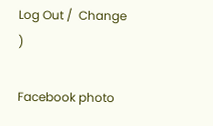Log Out /  Change )

Facebook photo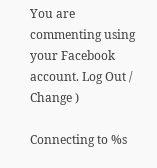You are commenting using your Facebook account. Log Out /  Change )

Connecting to %s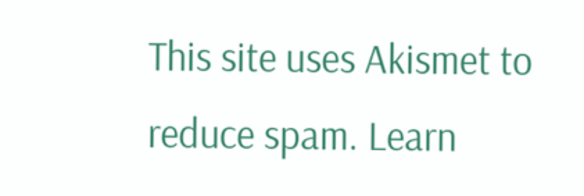This site uses Akismet to reduce spam. Learn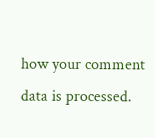how your comment data is processed.